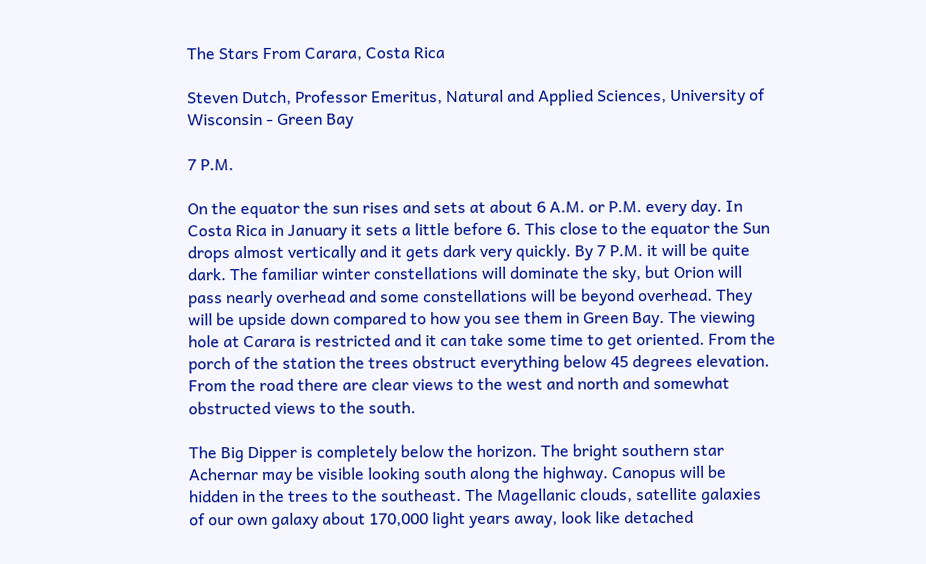The Stars From Carara, Costa Rica

Steven Dutch, Professor Emeritus, Natural and Applied Sciences, University of Wisconsin - Green Bay

7 P.M.

On the equator the sun rises and sets at about 6 A.M. or P.M. every day. In Costa Rica in January it sets a little before 6. This close to the equator the Sun drops almost vertically and it gets dark very quickly. By 7 P.M. it will be quite dark. The familiar winter constellations will dominate the sky, but Orion will pass nearly overhead and some constellations will be beyond overhead. They will be upside down compared to how you see them in Green Bay. The viewing hole at Carara is restricted and it can take some time to get oriented. From the porch of the station the trees obstruct everything below 45 degrees elevation. From the road there are clear views to the west and north and somewhat obstructed views to the south.

The Big Dipper is completely below the horizon. The bright southern star Achernar may be visible looking south along the highway. Canopus will be hidden in the trees to the southeast. The Magellanic clouds, satellite galaxies of our own galaxy about 170,000 light years away, look like detached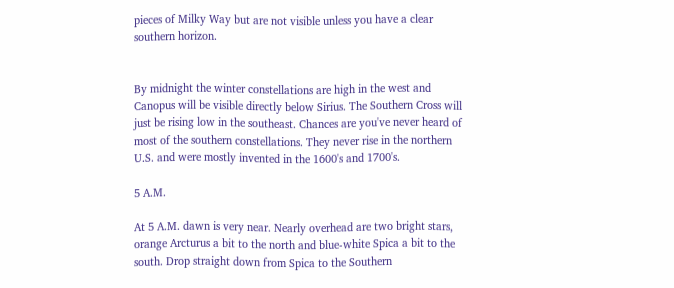pieces of Milky Way but are not visible unless you have a clear southern horizon.


By midnight the winter constellations are high in the west and Canopus will be visible directly below Sirius. The Southern Cross will just be rising low in the southeast. Chances are you've never heard of most of the southern constellations. They never rise in the northern U.S. and were mostly invented in the 1600's and 1700's.

5 A.M.

At 5 A.M. dawn is very near. Nearly overhead are two bright stars, orange Arcturus a bit to the north and blue-white Spica a bit to the south. Drop straight down from Spica to the Southern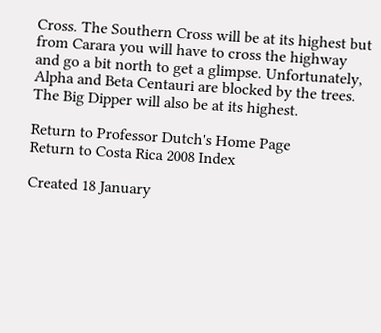Cross. The Southern Cross will be at its highest but from Carara you will have to cross the highway and go a bit north to get a glimpse. Unfortunately, Alpha and Beta Centauri are blocked by the trees. The Big Dipper will also be at its highest.

Return to Professor Dutch's Home Page
Return to Costa Rica 2008 Index

Created 18 January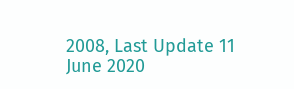2008, Last Update 11 June 2020